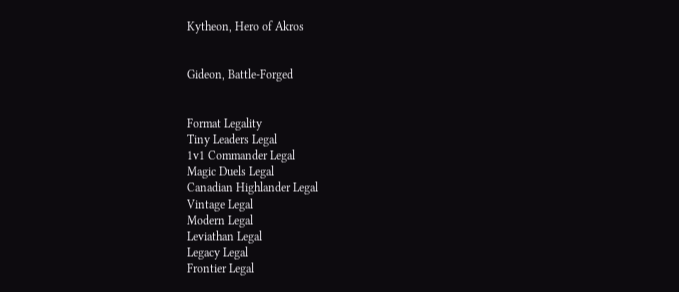Kytheon, Hero of Akros


Gideon, Battle-Forged


Format Legality
Tiny Leaders Legal
1v1 Commander Legal
Magic Duels Legal
Canadian Highlander Legal
Vintage Legal
Modern Legal
Leviathan Legal
Legacy Legal
Frontier Legal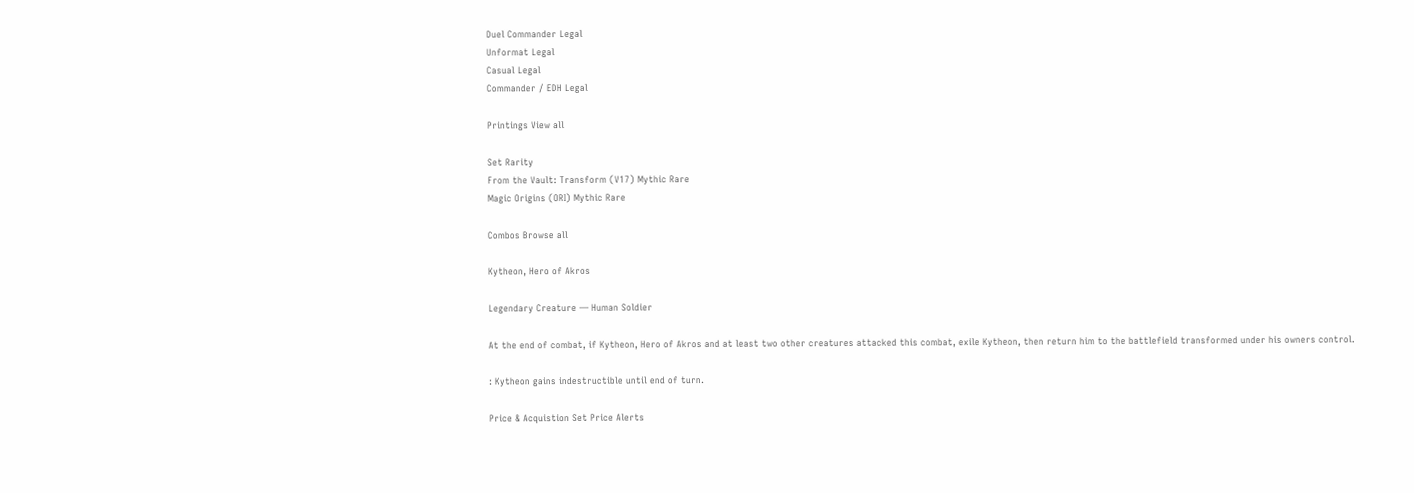Duel Commander Legal
Unformat Legal
Casual Legal
Commander / EDH Legal

Printings View all

Set Rarity
From the Vault: Transform (V17) Mythic Rare
Magic Origins (ORI) Mythic Rare

Combos Browse all

Kytheon, Hero of Akros

Legendary Creature — Human Soldier

At the end of combat, if Kytheon, Hero of Akros and at least two other creatures attacked this combat, exile Kytheon, then return him to the battlefield transformed under his owners control.

: Kytheon gains indestructible until end of turn.

Price & Acquistion Set Price Alerts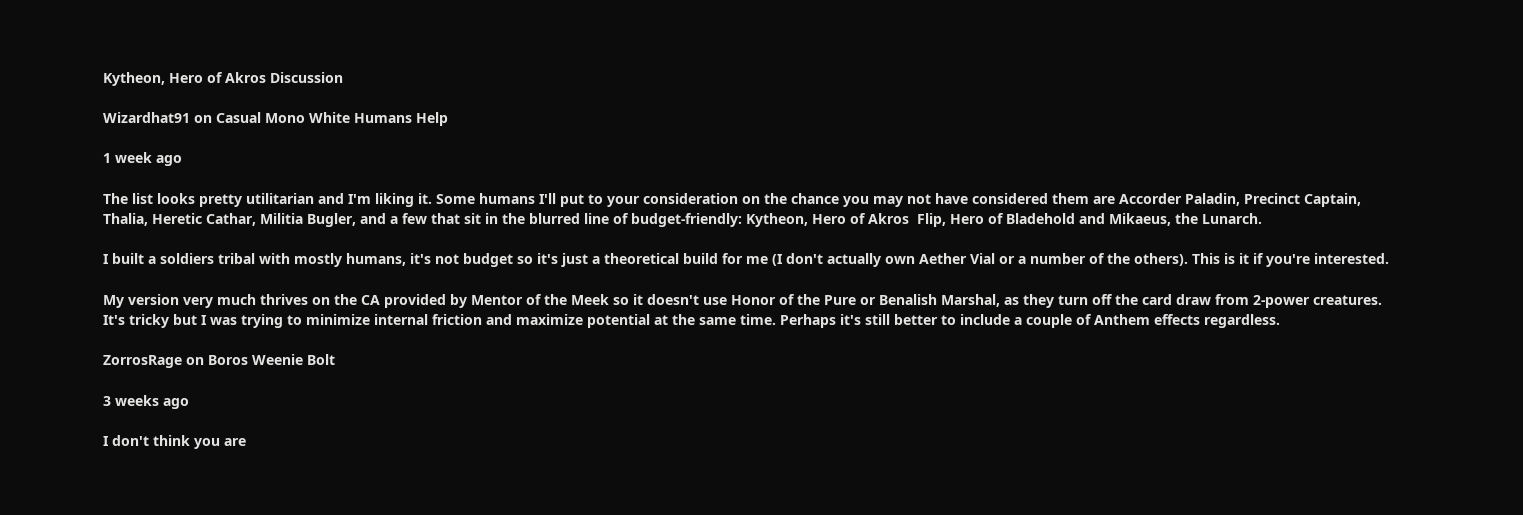Kytheon, Hero of Akros Discussion

Wizardhat91 on Casual Mono White Humans Help

1 week ago

The list looks pretty utilitarian and I'm liking it. Some humans I'll put to your consideration on the chance you may not have considered them are Accorder Paladin, Precinct Captain, Thalia, Heretic Cathar, Militia Bugler, and a few that sit in the blurred line of budget-friendly: Kytheon, Hero of Akros  Flip, Hero of Bladehold and Mikaeus, the Lunarch.

I built a soldiers tribal with mostly humans, it's not budget so it's just a theoretical build for me (I don't actually own Aether Vial or a number of the others). This is it if you're interested.

My version very much thrives on the CA provided by Mentor of the Meek so it doesn't use Honor of the Pure or Benalish Marshal, as they turn off the card draw from 2-power creatures. It's tricky but I was trying to minimize internal friction and maximize potential at the same time. Perhaps it's still better to include a couple of Anthem effects regardless.

ZorrosRage on Boros Weenie Bolt

3 weeks ago

I don't think you are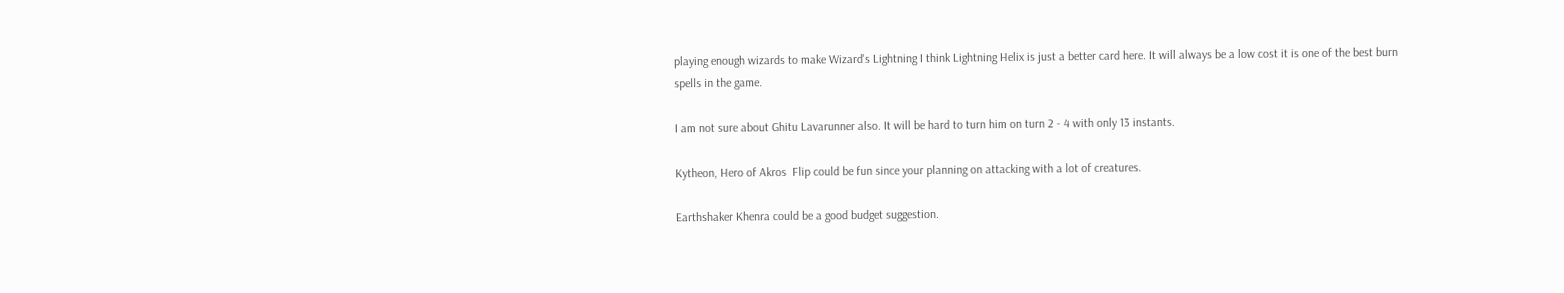playing enough wizards to make Wizard's Lightning I think Lightning Helix is just a better card here. It will always be a low cost it is one of the best burn spells in the game.

I am not sure about Ghitu Lavarunner also. It will be hard to turn him on turn 2 - 4 with only 13 instants.

Kytheon, Hero of Akros  Flip could be fun since your planning on attacking with a lot of creatures.

Earthshaker Khenra could be a good budget suggestion.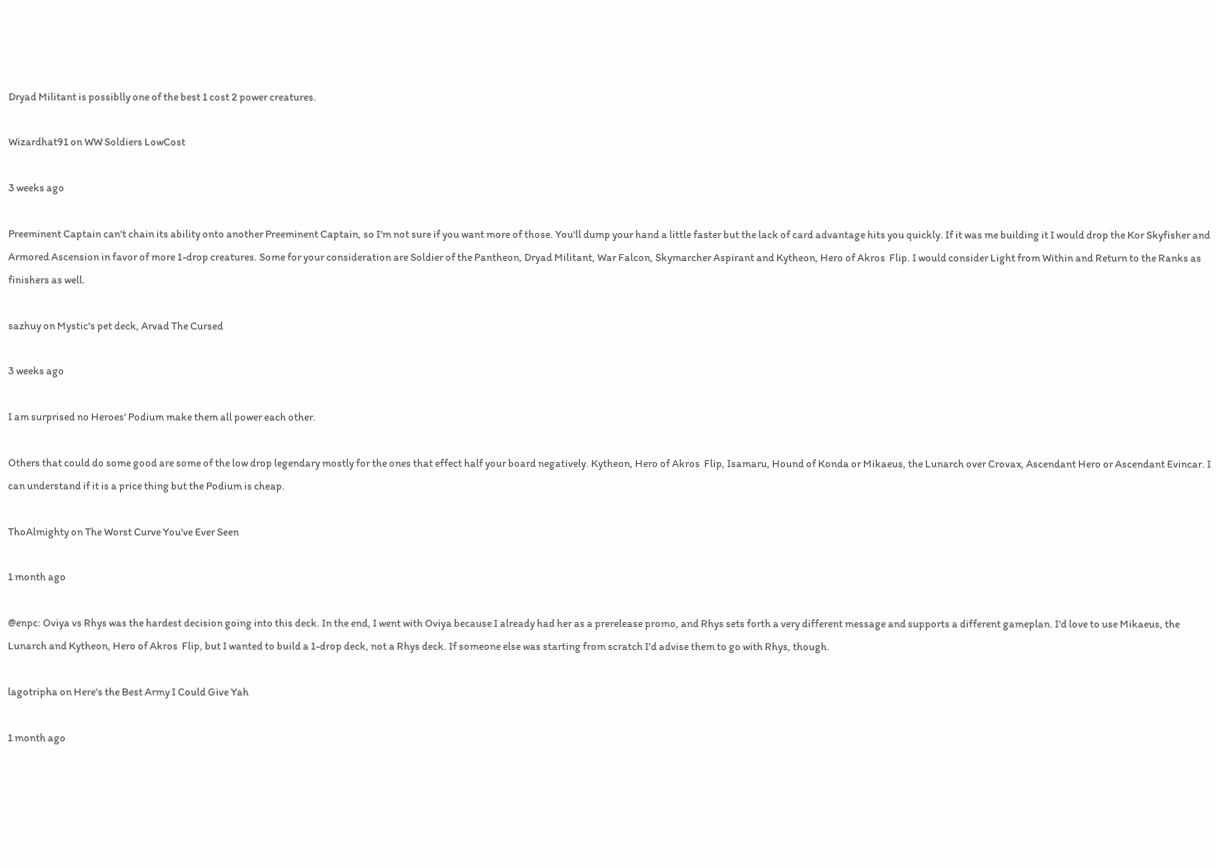Dryad Militant is possiblly one of the best 1 cost 2 power creatures.

Wizardhat91 on WW Soldiers LowCost

3 weeks ago

Preeminent Captain can't chain its ability onto another Preeminent Captain, so I'm not sure if you want more of those. You'll dump your hand a little faster but the lack of card advantage hits you quickly. If it was me building it I would drop the Kor Skyfisher and Armored Ascension in favor of more 1-drop creatures. Some for your consideration are Soldier of the Pantheon, Dryad Militant, War Falcon, Skymarcher Aspirant and Kytheon, Hero of Akros  Flip. I would consider Light from Within and Return to the Ranks as finishers as well.

sazhuy on Mystic's pet deck, Arvad The Cursed

3 weeks ago

I am surprised no Heroes' Podium make them all power each other.

Others that could do some good are some of the low drop legendary mostly for the ones that effect half your board negatively. Kytheon, Hero of Akros  Flip, Isamaru, Hound of Konda or Mikaeus, the Lunarch over Crovax, Ascendant Hero or Ascendant Evincar. I can understand if it is a price thing but the Podium is cheap.

ThoAlmighty on The Worst Curve You've Ever Seen

1 month ago

@enpc: Oviya vs Rhys was the hardest decision going into this deck. In the end, I went with Oviya because I already had her as a prerelease promo, and Rhys sets forth a very different message and supports a different gameplan. I'd love to use Mikaeus, the Lunarch and Kytheon, Hero of Akros  Flip, but I wanted to build a 1-drop deck, not a Rhys deck. If someone else was starting from scratch I'd advise them to go with Rhys, though.

lagotripha on Here's the Best Army I Could Give Yah

1 month ago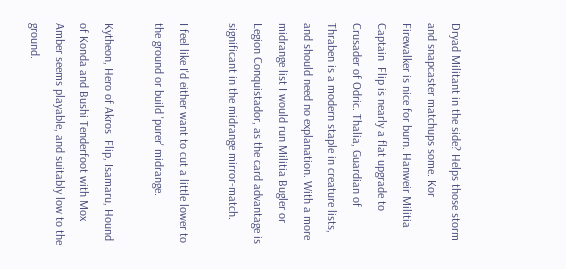Dryad Militant in the side? Helps those storm and snapcaster matchups some. Kor Firewalker is nice for burn. Hanweir Militia Captain  Flip is nearly a flat upgrade to Crusader of Odric. Thalia, Guardian of Thraben is a modern staple in creature lists, and should need no explanation. With a more midrange list I would run Militia Bugler or Legion Conquistador, as the card advantage is significant in the midrange mirror-match.

I feel like I'd either want to cut a little lower to the ground or build 'purer' midrange.

Kytheon, Hero of Akros  Flip, Isamaru, Hound of Konda and Bushi Tenderfoot with Mox Amber seems playable, and suitably low to the ground.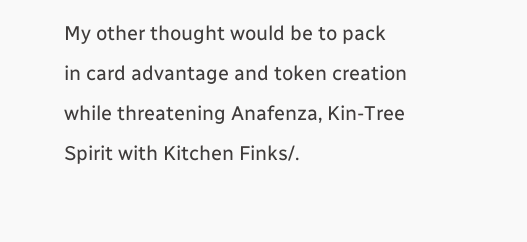My other thought would be to pack in card advantage and token creation while threatening Anafenza, Kin-Tree Spirit with Kitchen Finks/.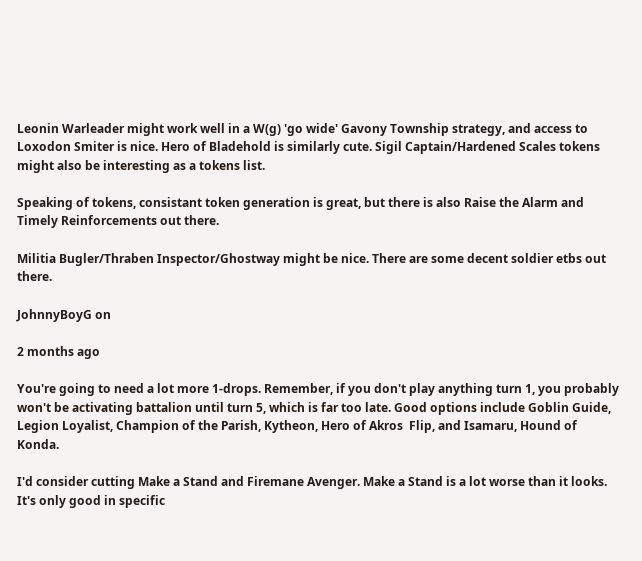Leonin Warleader might work well in a W(g) 'go wide' Gavony Township strategy, and access to Loxodon Smiter is nice. Hero of Bladehold is similarly cute. Sigil Captain/Hardened Scales tokens might also be interesting as a tokens list.

Speaking of tokens, consistant token generation is great, but there is also Raise the Alarm and Timely Reinforcements out there.

Militia Bugler/Thraben Inspector/Ghostway might be nice. There are some decent soldier etbs out there.

JohnnyBoyG on

2 months ago

You're going to need a lot more 1-drops. Remember, if you don't play anything turn 1, you probably won't be activating battalion until turn 5, which is far too late. Good options include Goblin Guide, Legion Loyalist, Champion of the Parish, Kytheon, Hero of Akros  Flip, and Isamaru, Hound of Konda.

I'd consider cutting Make a Stand and Firemane Avenger. Make a Stand is a lot worse than it looks. It's only good in specific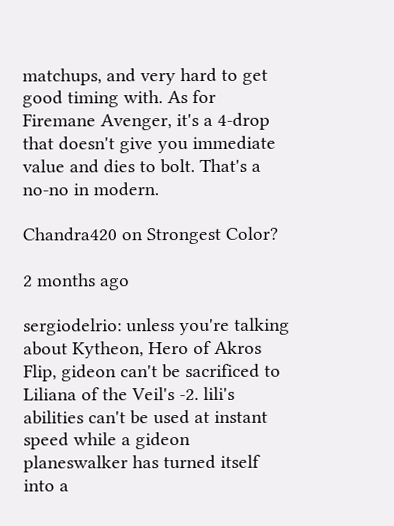matchups, and very hard to get good timing with. As for Firemane Avenger, it's a 4-drop that doesn't give you immediate value and dies to bolt. That's a no-no in modern.

Chandra420 on Strongest Color?

2 months ago

sergiodelrio: unless you're talking about Kytheon, Hero of Akros  Flip, gideon can't be sacrificed to Liliana of the Veil's -2. lili's abilities can't be used at instant speed while a gideon planeswalker has turned itself into a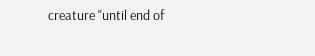creature "until end of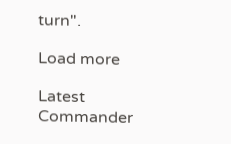turn".

Load more

Latest Commander